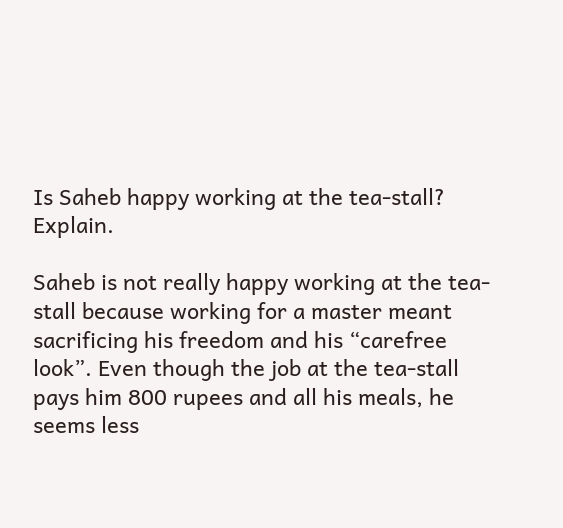Is Saheb happy working at the tea-stall? Explain.

Saheb is not really happy working at the tea-stall because working for a master meant sacrificing his freedom and his “carefree look”. Even though the job at the tea-stall pays him 800 rupees and all his meals, he seems less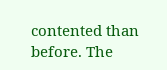contented than before. The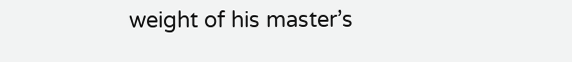weight of his master’s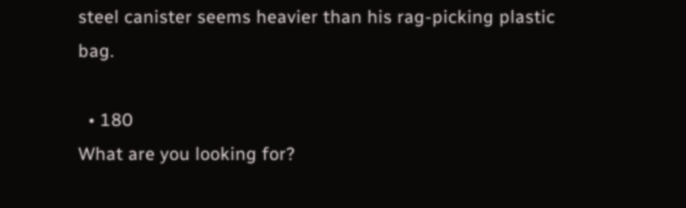steel canister seems heavier than his rag-picking plastic bag.

  • 180
What are you looking for?